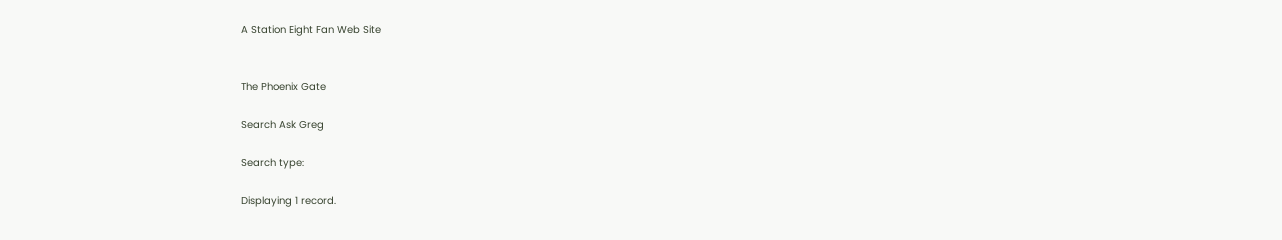A Station Eight Fan Web Site


The Phoenix Gate

Search Ask Greg

Search type:

Displaying 1 record.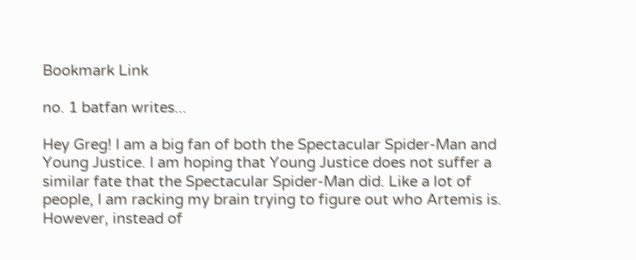Bookmark Link

no. 1 batfan writes...

Hey Greg! I am a big fan of both the Spectacular Spider-Man and Young Justice. I am hoping that Young Justice does not suffer a similar fate that the Spectacular Spider-Man did. Like a lot of people, I am racking my brain trying to figure out who Artemis is. However, instead of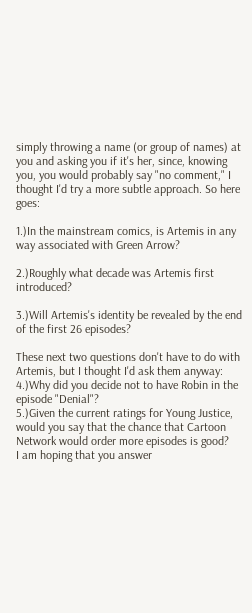simply throwing a name (or group of names) at you and asking you if it's her, since, knowing you, you would probably say "no comment," I thought I'd try a more subtle approach. So here goes:

1.)In the mainstream comics, is Artemis in any way associated with Green Arrow?

2.)Roughly what decade was Artemis first introduced?

3.)Will Artemis's identity be revealed by the end of the first 26 episodes?

These next two questions don't have to do with Artemis, but I thought I'd ask them anyway:
4.)Why did you decide not to have Robin in the episode "Denial"?
5.)Given the current ratings for Young Justice, would you say that the chance that Cartoon Network would order more episodes is good?
I am hoping that you answer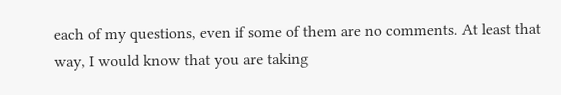each of my questions, even if some of them are no comments. At least that way, I would know that you are taking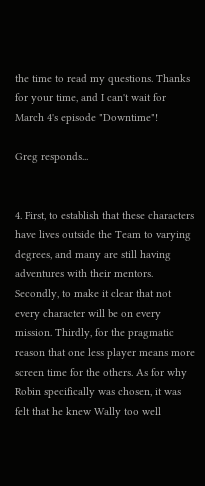the time to read my questions. Thanks for your time, and I can't wait for March 4's episode "Downtime"!

Greg responds...


4. First, to establish that these characters have lives outside the Team to varying degrees, and many are still having adventures with their mentors. Secondly, to make it clear that not every character will be on every mission. Thirdly, for the pragmatic reason that one less player means more screen time for the others. As for why Robin specifically was chosen, it was felt that he knew Wally too well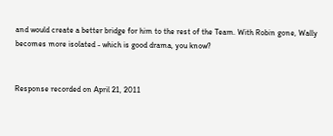and would create a better bridge for him to the rest of the Team. With Robin gone, Wally becomes more isolated - which is good drama, you know?


Response recorded on April 21, 2011